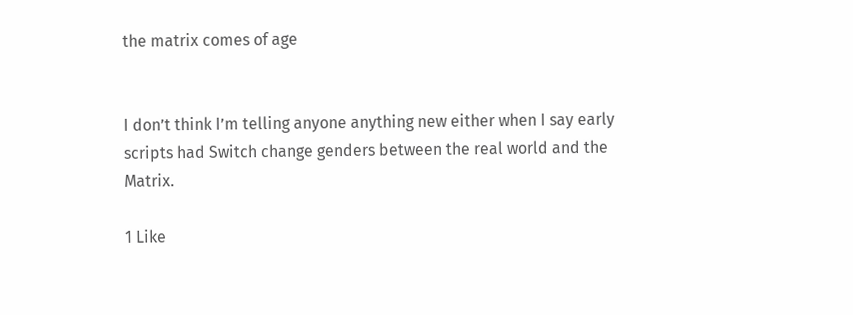the matrix comes of age


I don’t think I’m telling anyone anything new either when I say early scripts had Switch change genders between the real world and the Matrix.

1 Like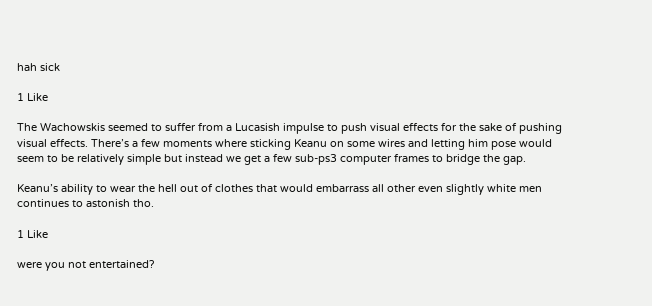hah sick

1 Like

The Wachowskis seemed to suffer from a Lucasish impulse to push visual effects for the sake of pushing visual effects. There’s a few moments where sticking Keanu on some wires and letting him pose would seem to be relatively simple but instead we get a few sub-ps3 computer frames to bridge the gap.

Keanu’s ability to wear the hell out of clothes that would embarrass all other even slightly white men continues to astonish tho.

1 Like

were you not entertained?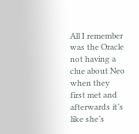All I remember was the Oracle not having a clue about Neo when they first met and afterwards it’s like she’s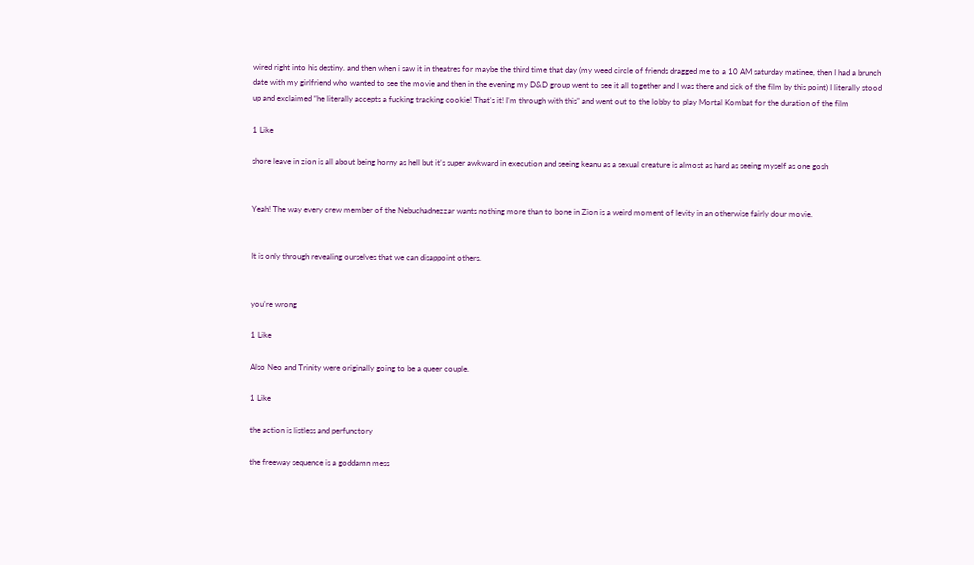wired right into his destiny. and then when i saw it in theatres for maybe the third time that day (my weed circle of friends dragged me to a 10 AM saturday matinee, then I had a brunch date with my girlfriend who wanted to see the movie and then in the evening my D&D group went to see it all together and I was there and sick of the film by this point) I literally stood up and exclaimed “he literally accepts a fucking tracking cookie! That’s it! I’m through with this” and went out to the lobby to play Mortal Kombat for the duration of the film

1 Like

shore leave in zion is all about being horny as hell but it’s super awkward in execution and seeing keanu as a sexual creature is almost as hard as seeing myself as one gosh


Yeah! The way every crew member of the Nebuchadnezzar wants nothing more than to bone in Zion is a weird moment of levity in an otherwise fairly dour movie.


It is only through revealing ourselves that we can disappoint others.


you’re wrong

1 Like

Also Neo and Trinity were originally going to be a queer couple.

1 Like

the action is listless and perfunctory

the freeway sequence is a goddamn mess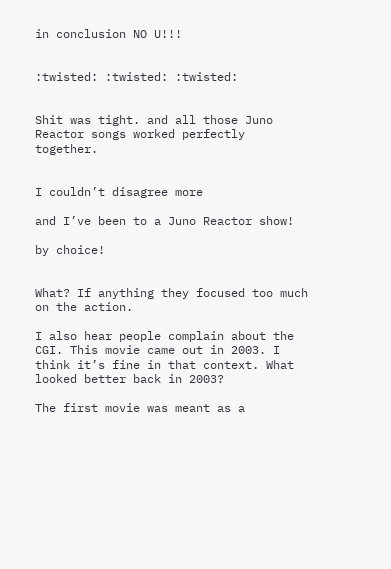in conclusion NO U!!!


:twisted: :twisted: :twisted:


Shit was tight. and all those Juno Reactor songs worked perfectly together.


I couldn’t disagree more

and I’ve been to a Juno Reactor show!

by choice!


What? If anything they focused too much on the action.

I also hear people complain about the CGI. This movie came out in 2003. I think it’s fine in that context. What looked better back in 2003?

The first movie was meant as a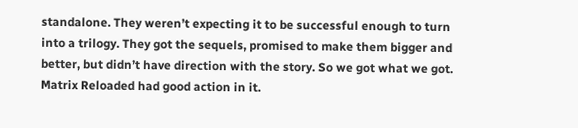standalone. They weren’t expecting it to be successful enough to turn into a trilogy. They got the sequels, promised to make them bigger and better, but didn’t have direction with the story. So we got what we got. Matrix Reloaded had good action in it.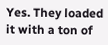Yes. They loaded it with a ton of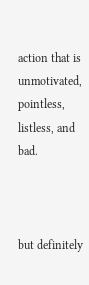action that is unmotivated, pointless, listless, and bad.



but definitely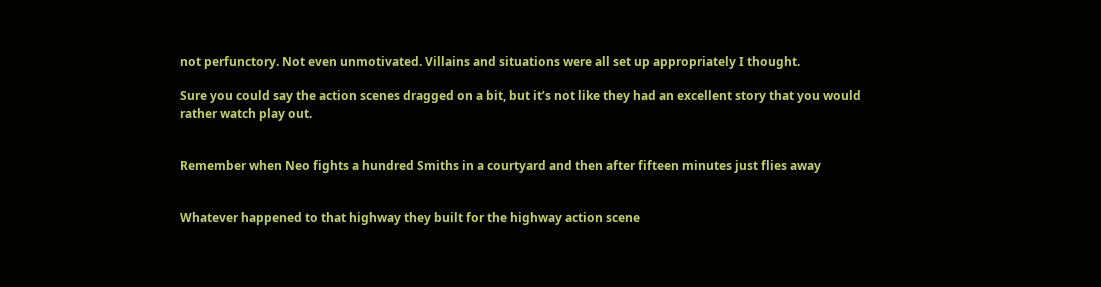not perfunctory. Not even unmotivated. Villains and situations were all set up appropriately I thought.

Sure you could say the action scenes dragged on a bit, but it’s not like they had an excellent story that you would rather watch play out.


Remember when Neo fights a hundred Smiths in a courtyard and then after fifteen minutes just flies away


Whatever happened to that highway they built for the highway action scene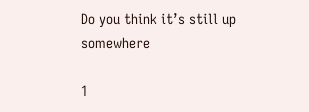Do you think it’s still up somewhere

1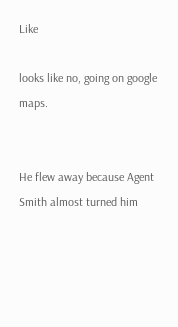Like

looks like no, going on google maps.


He flew away because Agent Smith almost turned him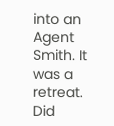into an Agent Smith. It was a retreat. Did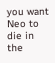you want Neo to die in the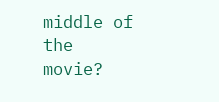middle of the movie?